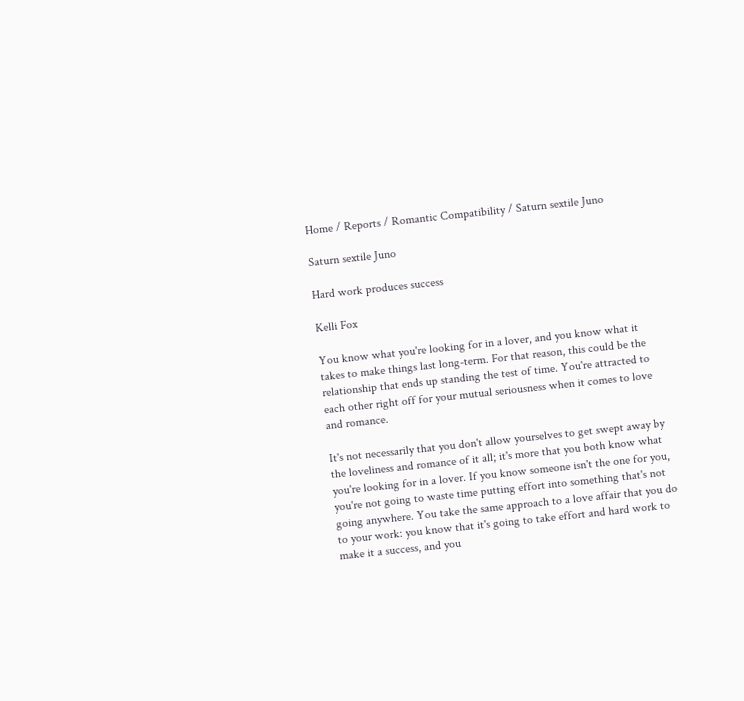Home / Reports / Romantic Compatibility / Saturn sextile Juno

Saturn sextile Juno

Hard work produces success

Kelli Fox

You know what you're looking for in a lover, and you know what it takes to make things last long-term. For that reason, this could be the relationship that ends up standing the test of time. You're attracted to each other right off for your mutual seriousness when it comes to love and romance.

It's not necessarily that you don't allow yourselves to get swept away by the loveliness and romance of it all; it's more that you both know what you're looking for in a lover. If you know someone isn't the one for you, you're not going to waste time putting effort into something that's not going anywhere. You take the same approach to a love affair that you do to your work: you know that it's going to take effort and hard work to make it a success, and you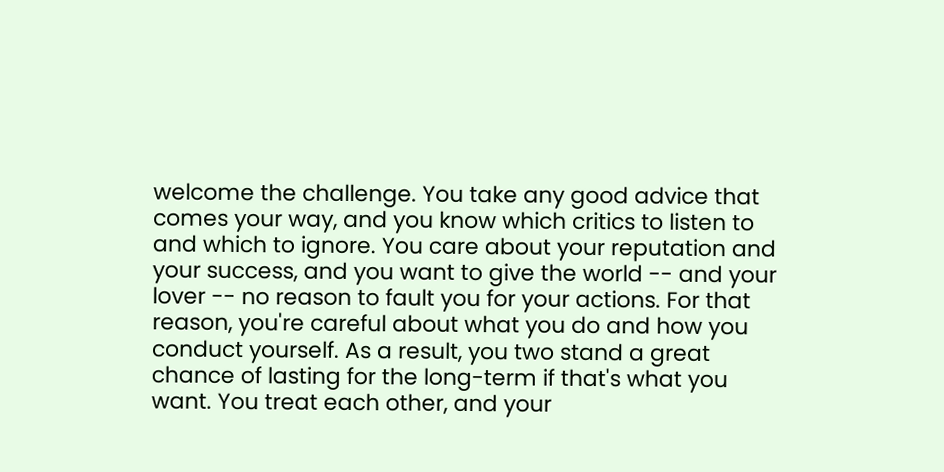welcome the challenge. You take any good advice that comes your way, and you know which critics to listen to and which to ignore. You care about your reputation and your success, and you want to give the world -- and your lover -- no reason to fault you for your actions. For that reason, you're careful about what you do and how you conduct yourself. As a result, you two stand a great chance of lasting for the long-term if that's what you want. You treat each other, and your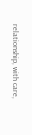relationship, with care,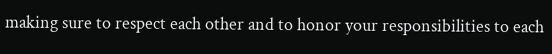making sure to respect each other and to honor your responsibilities to each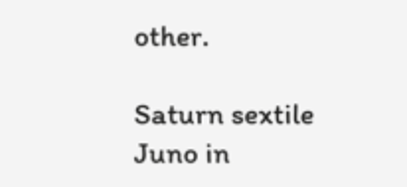other.

Saturn sextile Juno in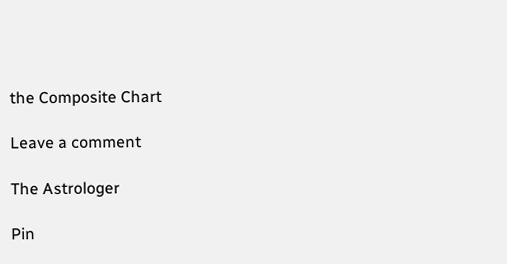the Composite Chart

Leave a comment

The Astrologer

Pin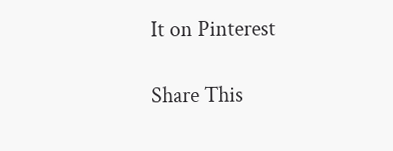It on Pinterest

Share This